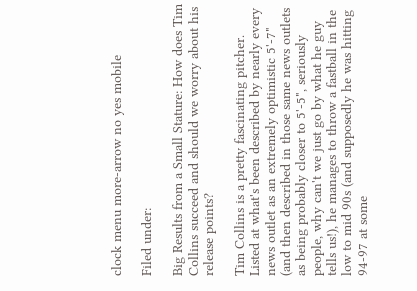clock menu more-arrow no yes mobile

Filed under:

Big Results from a Small Stature: How does Tim Collins succeed and should we worry about his release points?

Tim Collins is a pretty fascinating pitcher.  Listed at what's been described by nearly every news outlet as an extremely optimistic 5'-7" (and then described in those same news outlets as being probably closer to 5'-5", seriously people, why can't we just go by what he guy tells us!), he manages to throw a fastball in the low to mid 90s (and supposedly he was hitting 94-97 at some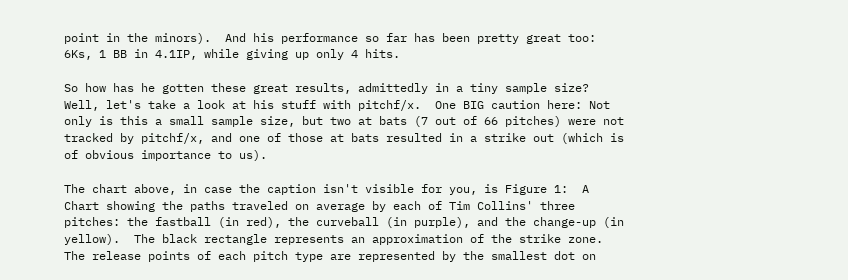point in the minors).  And his performance so far has been pretty great too: 6Ks, 1 BB in 4.1IP, while giving up only 4 hits.

So how has he gotten these great results, admittedly in a tiny sample size?  Well, let's take a look at his stuff with pitchf/x.  One BIG caution here: Not only is this a small sample size, but two at bats (7 out of 66 pitches) were not tracked by pitchf/x, and one of those at bats resulted in a strike out (which is of obvious importance to us).

The chart above, in case the caption isn't visible for you, is Figure 1:  A Chart showing the paths traveled on average by each of Tim Collins' three pitches: the fastball (in red), the curveball (in purple), and the change-up (in yellow).  The black rectangle represents an approximation of the strike zone.  The release points of each pitch type are represented by the smallest dot on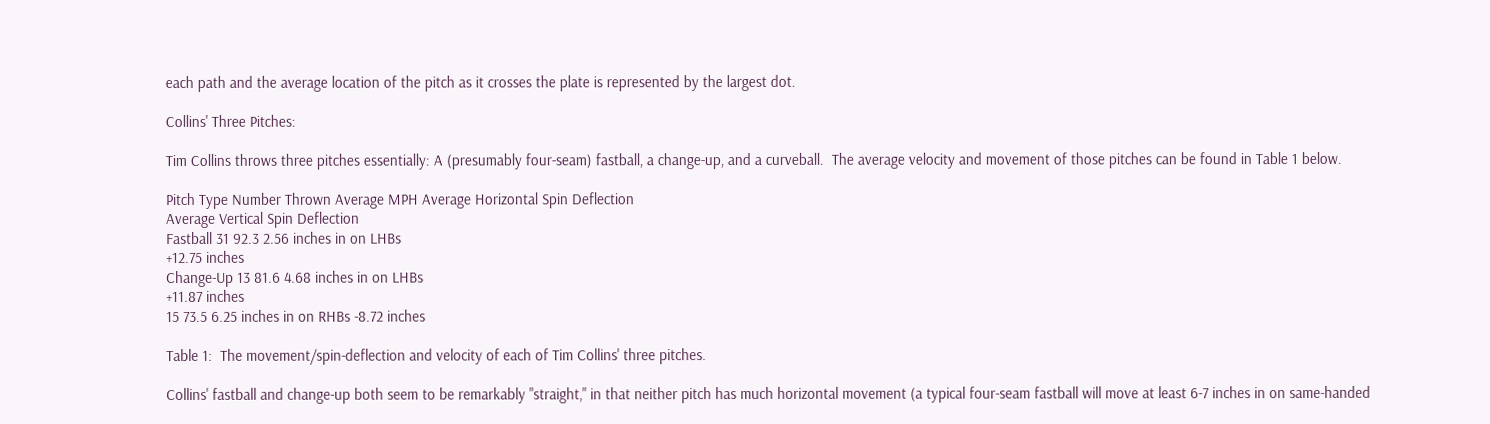each path and the average location of the pitch as it crosses the plate is represented by the largest dot.

Collins' Three Pitches:

Tim Collins throws three pitches essentially: A (presumably four-seam) fastball, a change-up, and a curveball.  The average velocity and movement of those pitches can be found in Table 1 below.

Pitch Type Number Thrown Average MPH Average Horizontal Spin Deflection
Average Vertical Spin Deflection
Fastball 31 92.3 2.56 inches in on LHBs
+12.75 inches
Change-Up 13 81.6 4.68 inches in on LHBs
+11.87 inches
15 73.5 6.25 inches in on RHBs -8.72 inches

Table 1:  The movement/spin-deflection and velocity of each of Tim Collins' three pitches.

Collins' fastball and change-up both seem to be remarkably "straight," in that neither pitch has much horizontal movement (a typical four-seam fastball will move at least 6-7 inches in on same-handed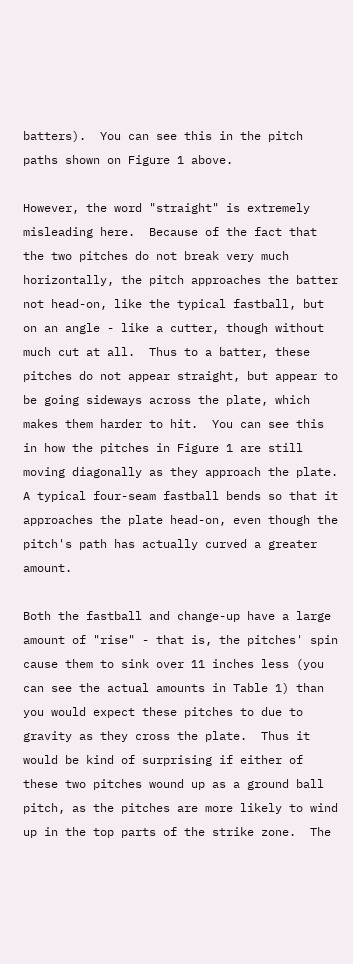batters).  You can see this in the pitch paths shown on Figure 1 above.

However, the word "straight" is extremely misleading here.  Because of the fact that the two pitches do not break very much horizontally, the pitch approaches the batter not head-on, like the typical fastball, but on an angle - like a cutter, though without much cut at all.  Thus to a batter, these pitches do not appear straight, but appear to be going sideways across the plate, which makes them harder to hit.  You can see this in how the pitches in Figure 1 are still moving diagonally as they approach the plate.  A typical four-seam fastball bends so that it approaches the plate head-on, even though the pitch's path has actually curved a greater amount.

Both the fastball and change-up have a large amount of "rise" - that is, the pitches' spin cause them to sink over 11 inches less (you can see the actual amounts in Table 1) than you would expect these pitches to due to gravity as they cross the plate.  Thus it would be kind of surprising if either of these two pitches wound up as a ground ball pitch, as the pitches are more likely to wind up in the top parts of the strike zone.  The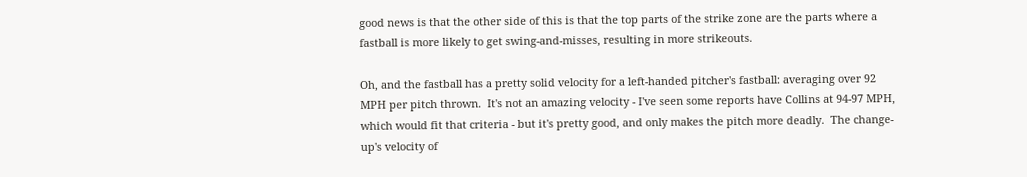good news is that the other side of this is that the top parts of the strike zone are the parts where a fastball is more likely to get swing-and-misses, resulting in more strikeouts.

Oh, and the fastball has a pretty solid velocity for a left-handed pitcher's fastball: averaging over 92 MPH per pitch thrown.  It's not an amazing velocity - I've seen some reports have Collins at 94-97 MPH, which would fit that criteria - but it's pretty good, and only makes the pitch more deadly.  The change-up's velocity of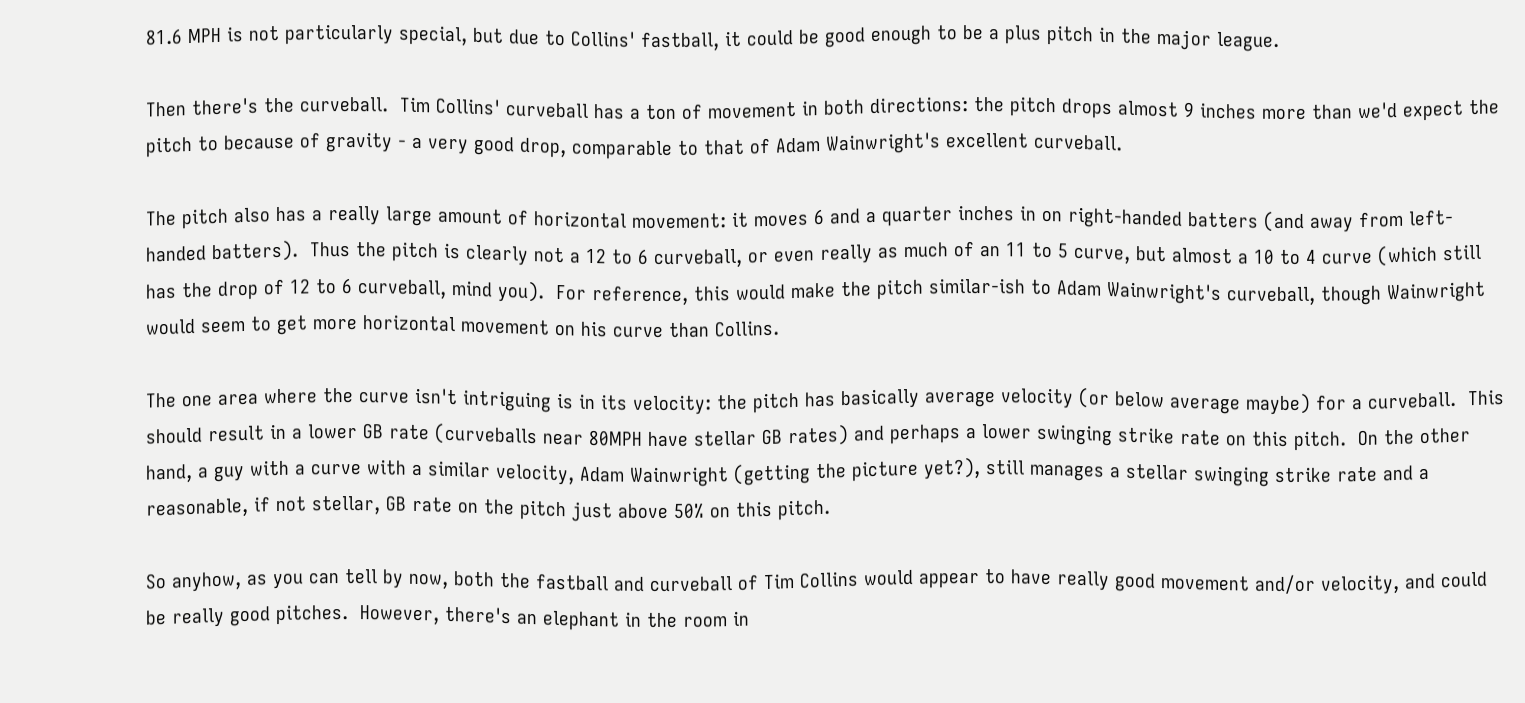81.6 MPH is not particularly special, but due to Collins' fastball, it could be good enough to be a plus pitch in the major league.

Then there's the curveball.  Tim Collins' curveball has a ton of movement in both directions: the pitch drops almost 9 inches more than we'd expect the pitch to because of gravity - a very good drop, comparable to that of Adam Wainwright's excellent curveball.

The pitch also has a really large amount of horizontal movement: it moves 6 and a quarter inches in on right-handed batters (and away from left-handed batters).  Thus the pitch is clearly not a 12 to 6 curveball, or even really as much of an 11 to 5 curve, but almost a 10 to 4 curve (which still has the drop of 12 to 6 curveball, mind you).  For reference, this would make the pitch similar-ish to Adam Wainwright's curveball, though Wainwright would seem to get more horizontal movement on his curve than Collins.

The one area where the curve isn't intriguing is in its velocity: the pitch has basically average velocity (or below average maybe) for a curveball.  This should result in a lower GB rate (curveballs near 80MPH have stellar GB rates) and perhaps a lower swinging strike rate on this pitch.  On the other hand, a guy with a curve with a similar velocity, Adam Wainwright (getting the picture yet?), still manages a stellar swinging strike rate and a reasonable, if not stellar, GB rate on the pitch just above 50% on this pitch.

So anyhow, as you can tell by now, both the fastball and curveball of Tim Collins would appear to have really good movement and/or velocity, and could be really good pitches.  However, there's an elephant in the room in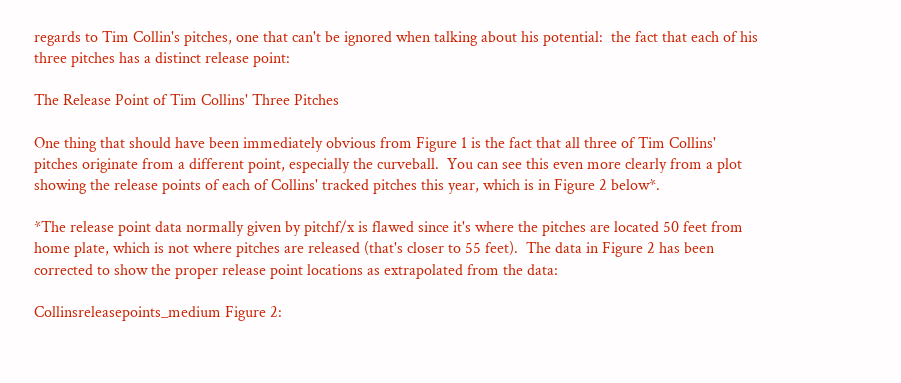regards to Tim Collin's pitches, one that can't be ignored when talking about his potential:  the fact that each of his three pitches has a distinct release point:

The Release Point of Tim Collins' Three Pitches

One thing that should have been immediately obvious from Figure 1 is the fact that all three of Tim Collins' pitches originate from a different point, especially the curveball.  You can see this even more clearly from a plot showing the release points of each of Collins' tracked pitches this year, which is in Figure 2 below*.

*The release point data normally given by pitchf/x is flawed since it's where the pitches are located 50 feet from home plate, which is not where pitches are released (that's closer to 55 feet).  The data in Figure 2 has been corrected to show the proper release point locations as extrapolated from the data:

Collinsreleasepoints_medium Figure 2: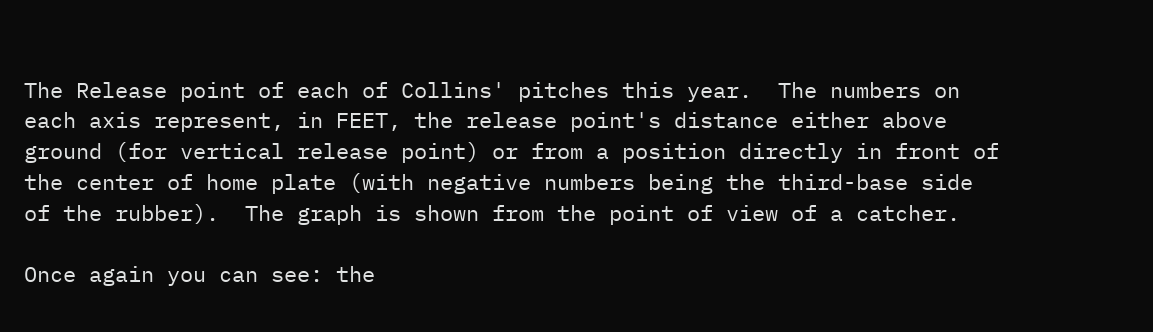The Release point of each of Collins' pitches this year.  The numbers on each axis represent, in FEET, the release point's distance either above ground (for vertical release point) or from a position directly in front of the center of home plate (with negative numbers being the third-base side of the rubber).  The graph is shown from the point of view of a catcher.

Once again you can see: the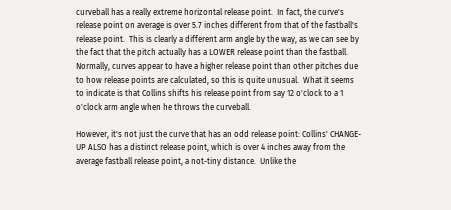curveball has a really extreme horizontal release point.  In fact, the curve's release point on average is over 5.7 inches different from that of the fastball's release point.  This is clearly a different arm angle by the way, as we can see by the fact that the pitch actually has a LOWER release point than the fastball.  Normally, curves appear to have a higher release point than other pitches due to how release points are calculated, so this is quite unusual.  What it seems to indicate is that Collins shifts his release point from say 12 o'clock to a 1 o'clock arm angle when he throws the curveball.

However, it's not just the curve that has an odd release point: Collins' CHANGE-UP ALSO has a distinct release point, which is over 4 inches away from the average fastball release point, a not-tiny distance.  Unlike the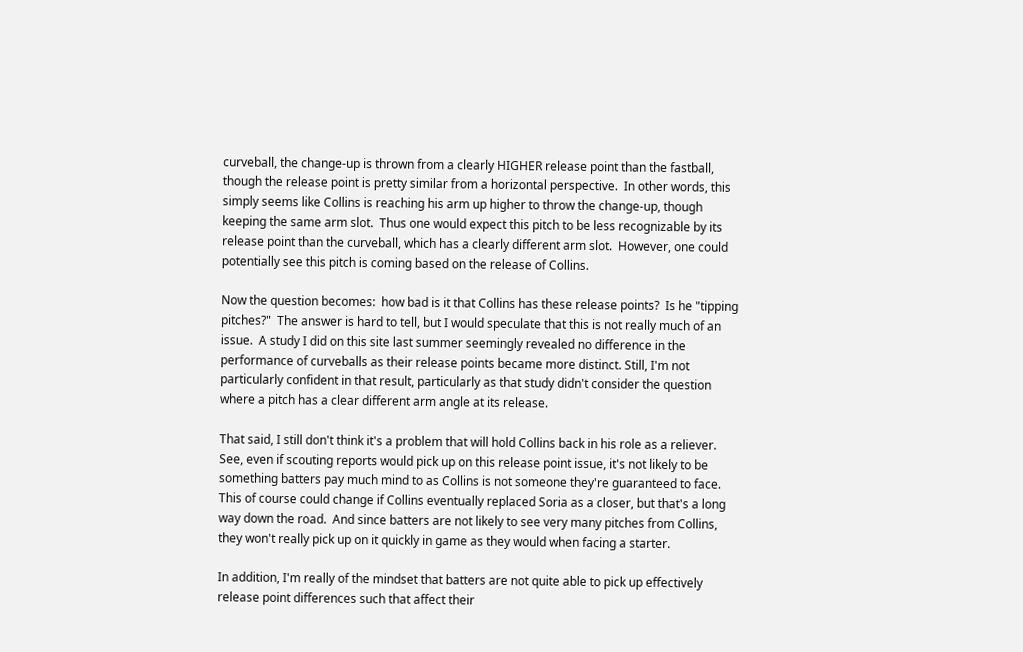curveball, the change-up is thrown from a clearly HIGHER release point than the fastball, though the release point is pretty similar from a horizontal perspective.  In other words, this simply seems like Collins is reaching his arm up higher to throw the change-up, though keeping the same arm slot.  Thus one would expect this pitch to be less recognizable by its release point than the curveball, which has a clearly different arm slot.  However, one could potentially see this pitch is coming based on the release of Collins.

Now the question becomes:  how bad is it that Collins has these release points?  Is he "tipping pitches?"  The answer is hard to tell, but I would speculate that this is not really much of an issue.  A study I did on this site last summer seemingly revealed no difference in the performance of curveballs as their release points became more distinct. Still, I'm not particularly confident in that result, particularly as that study didn't consider the question where a pitch has a clear different arm angle at its release.

That said, I still don't think it's a problem that will hold Collins back in his role as a reliever.  See, even if scouting reports would pick up on this release point issue, it's not likely to be something batters pay much mind to as Collins is not someone they're guaranteed to face.  This of course could change if Collins eventually replaced Soria as a closer, but that's a long way down the road.  And since batters are not likely to see very many pitches from Collins, they won't really pick up on it quickly in game as they would when facing a starter.

In addition, I'm really of the mindset that batters are not quite able to pick up effectively release point differences such that affect their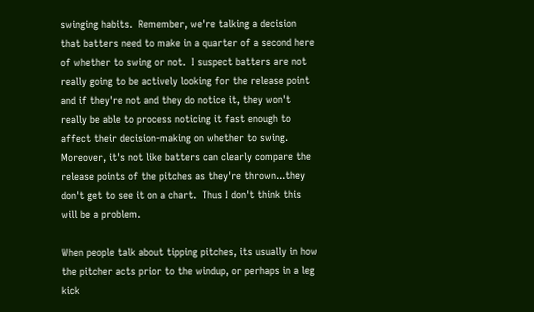swinging habits.  Remember, we're talking a decision that batters need to make in a quarter of a second here of whether to swing or not.  I suspect batters are not really going to be actively looking for the release point and if they're not and they do notice it, they won't really be able to process noticing it fast enough to affect their decision-making on whether to swing.  Moreover, it's not like batters can clearly compare the release points of the pitches as they're thrown...they don't get to see it on a chart.  Thus I don't think this will be a problem.

When people talk about tipping pitches, its usually in how the pitcher acts prior to the windup, or perhaps in a leg kick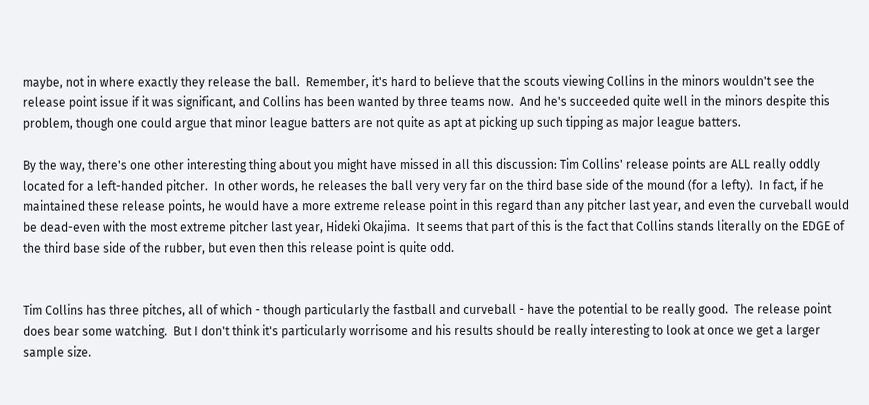maybe, not in where exactly they release the ball.  Remember, it's hard to believe that the scouts viewing Collins in the minors wouldn't see the release point issue if it was significant, and Collins has been wanted by three teams now.  And he's succeeded quite well in the minors despite this problem, though one could argue that minor league batters are not quite as apt at picking up such tipping as major league batters.

By the way, there's one other interesting thing about you might have missed in all this discussion: Tim Collins' release points are ALL really oddly located for a left-handed pitcher.  In other words, he releases the ball very very far on the third base side of the mound (for a lefty).  In fact, if he maintained these release points, he would have a more extreme release point in this regard than any pitcher last year, and even the curveball would be dead-even with the most extreme pitcher last year, Hideki Okajima.  It seems that part of this is the fact that Collins stands literally on the EDGE of the third base side of the rubber, but even then this release point is quite odd.


Tim Collins has three pitches, all of which - though particularly the fastball and curveball - have the potential to be really good.  The release point does bear some watching.  But I don't think it's particularly worrisome and his results should be really interesting to look at once we get a larger sample size.